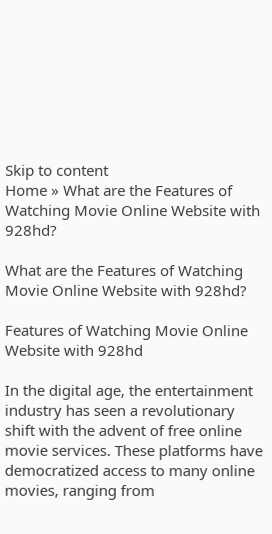Skip to content
Home » What are the Features of Watching Movie Online Website with 928hd?

What are the Features of Watching Movie Online Website with 928hd?

Features of Watching Movie Online Website with 928hd

In the digital age, the entertainment industry has seen a revolutionary shift with the advent of free online movie services. These platforms have democratized access to many online movies, ranging from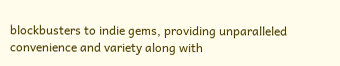blockbusters to indie gems, providing unparalleled convenience and variety along with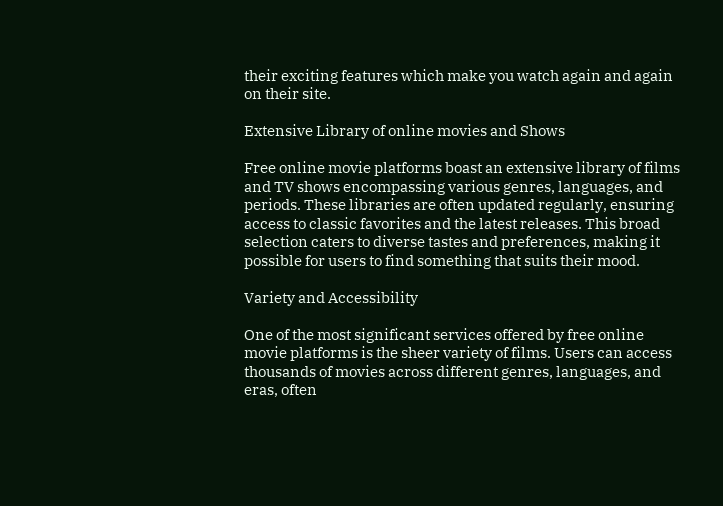their exciting features which make you watch again and again on their site.

Extensive Library of online movies and Shows

Free online movie platforms boast an extensive library of films and TV shows encompassing various genres, languages, and periods. These libraries are often updated regularly, ensuring access to classic favorites and the latest releases. This broad selection caters to diverse tastes and preferences, making it possible for users to find something that suits their mood.

Variety and Accessibility

One of the most significant services offered by free online movie platforms is the sheer variety of films. Users can access thousands of movies across different genres, languages, and eras, often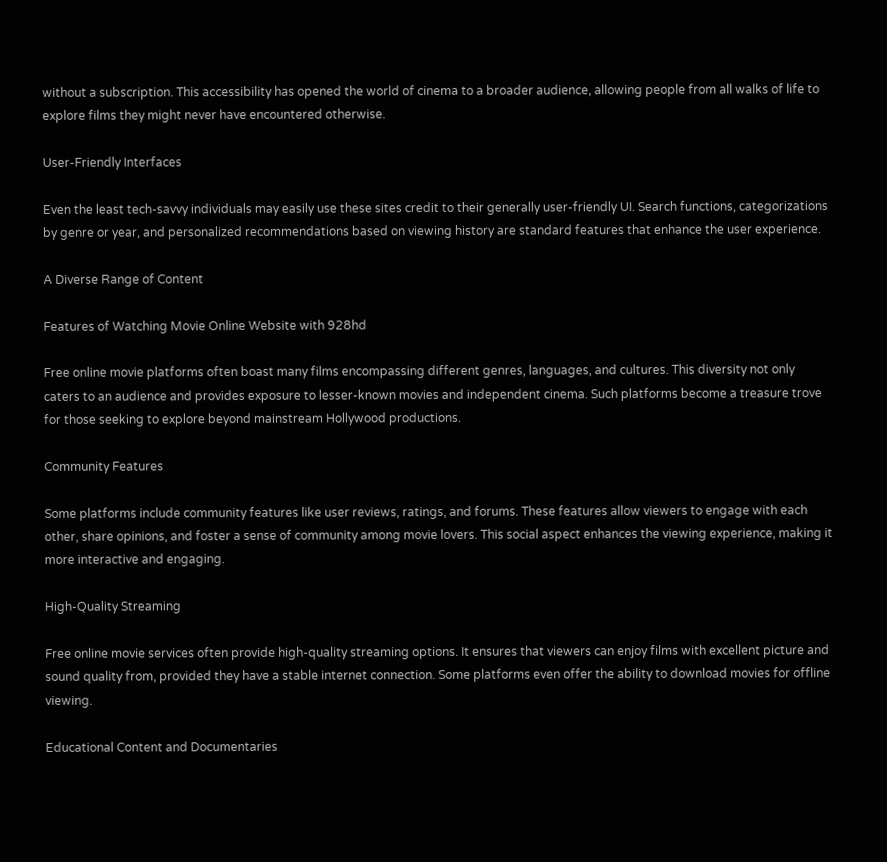without a subscription. This accessibility has opened the world of cinema to a broader audience, allowing people from all walks of life to explore films they might never have encountered otherwise.

User-Friendly Interfaces

Even the least tech-savvy individuals may easily use these sites credit to their generally user-friendly UI. Search functions, categorizations by genre or year, and personalized recommendations based on viewing history are standard features that enhance the user experience.

A Diverse Range of Content

Features of Watching Movie Online Website with 928hd

Free online movie platforms often boast many films encompassing different genres, languages, and cultures. This diversity not only caters to an audience and provides exposure to lesser-known movies and independent cinema. Such platforms become a treasure trove for those seeking to explore beyond mainstream Hollywood productions.

Community Features

Some platforms include community features like user reviews, ratings, and forums. These features allow viewers to engage with each other, share opinions, and foster a sense of community among movie lovers. This social aspect enhances the viewing experience, making it more interactive and engaging.

High-Quality Streaming

Free online movie services often provide high-quality streaming options. It ensures that viewers can enjoy films with excellent picture and sound quality from, provided they have a stable internet connection. Some platforms even offer the ability to download movies for offline viewing.

Educational Content and Documentaries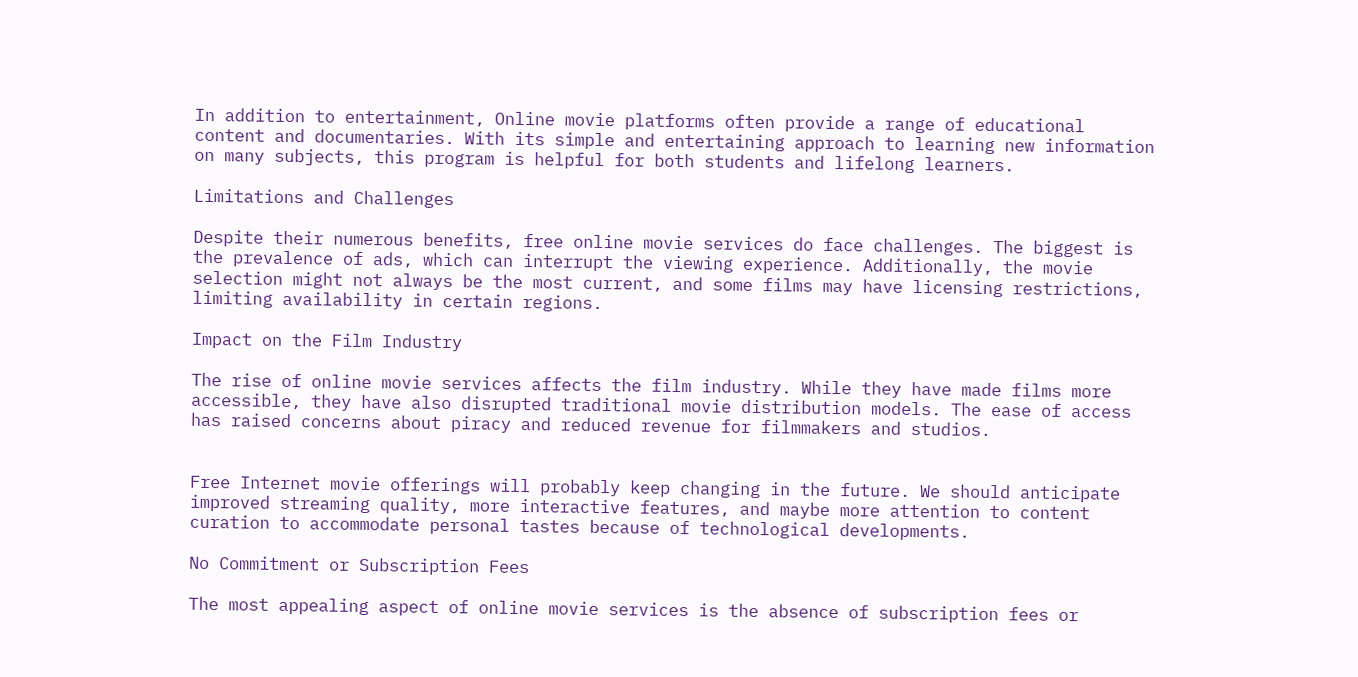In addition to entertainment, Online movie platforms often provide a range of educational content and documentaries. With its simple and entertaining approach to learning new information on many subjects, this program is helpful for both students and lifelong learners.

Limitations and Challenges

Despite their numerous benefits, free online movie services do face challenges. The biggest is the prevalence of ads, which can interrupt the viewing experience. Additionally, the movie selection might not always be the most current, and some films may have licensing restrictions, limiting availability in certain regions.

Impact on the Film Industry

The rise of online movie services affects the film industry. While they have made films more accessible, they have also disrupted traditional movie distribution models. The ease of access has raised concerns about piracy and reduced revenue for filmmakers and studios.


Free Internet movie offerings will probably keep changing in the future. We should anticipate improved streaming quality, more interactive features, and maybe more attention to content curation to accommodate personal tastes because of technological developments.

No Commitment or Subscription Fees

The most appealing aspect of online movie services is the absence of subscription fees or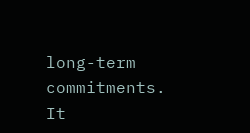long-term commitments. It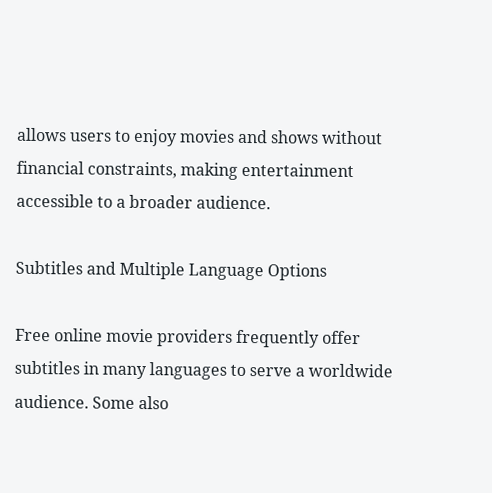allows users to enjoy movies and shows without financial constraints, making entertainment accessible to a broader audience.

Subtitles and Multiple Language Options

Free online movie providers frequently offer subtitles in many languages to serve a worldwide audience. Some also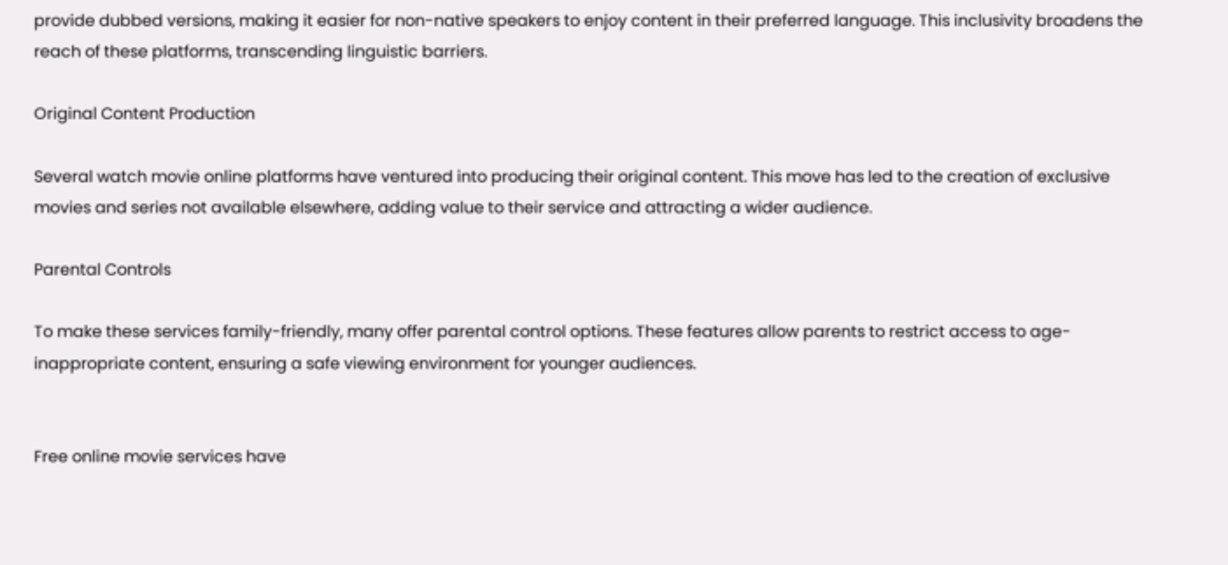provide dubbed versions, making it easier for non-native speakers to enjoy content in their preferred language. This inclusivity broadens the reach of these platforms, transcending linguistic barriers.

Original Content Production

Several watch movie online platforms have ventured into producing their original content. This move has led to the creation of exclusive movies and series not available elsewhere, adding value to their service and attracting a wider audience.

Parental Controls

To make these services family-friendly, many offer parental control options. These features allow parents to restrict access to age-inappropriate content, ensuring a safe viewing environment for younger audiences.


Free online movie services have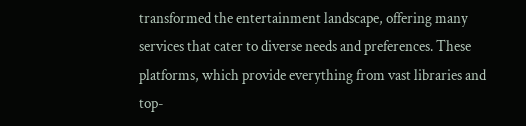transformed the entertainment landscape, offering many services that cater to diverse needs and preferences. These platforms, which provide everything from vast libraries and top-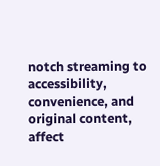notch streaming to accessibility, convenience, and original content, affect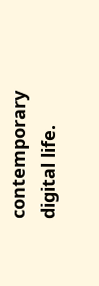contemporary digital life.